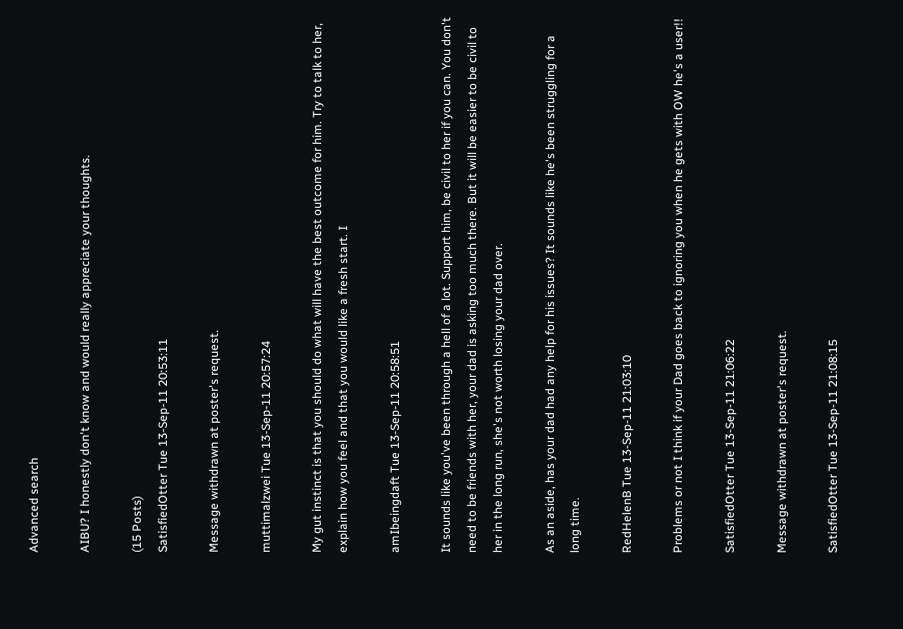Advanced search

AIBU? I honestly don't know and would really appreciate your thoughts.

(15 Posts)
SatisfiedOtter Tue 13-Sep-11 20:53:11

Message withdrawn at poster's request.

muttimalzwei Tue 13-Sep-11 20:57:24

My gut instinct is that you should do what will have the best outcome for him. Try to talk to her, explain how you feel and that you would like a fresh start. I

amIbeingdaft Tue 13-Sep-11 20:58:51

It sounds like you've been through a hell of a lot. Support him, be civil to her if you can. You don't need to be friends with her, your dad is asking too much there. But it will be easier to be civil to her in the long run, she's not worth losing your dad over.

As an aside, has your dad had any help for his issues? It sounds like he's been struggling for a long time.

RedHelenB Tue 13-Sep-11 21:03:10

Problems or not I think if your Dad goes back to ignoring you when he gets with OW he's a user!!

SatisfiedOtter Tue 13-Sep-11 21:06:22

Message withdrawn at poster's request.

SatisfiedOtter Tue 13-Sep-11 21:08:15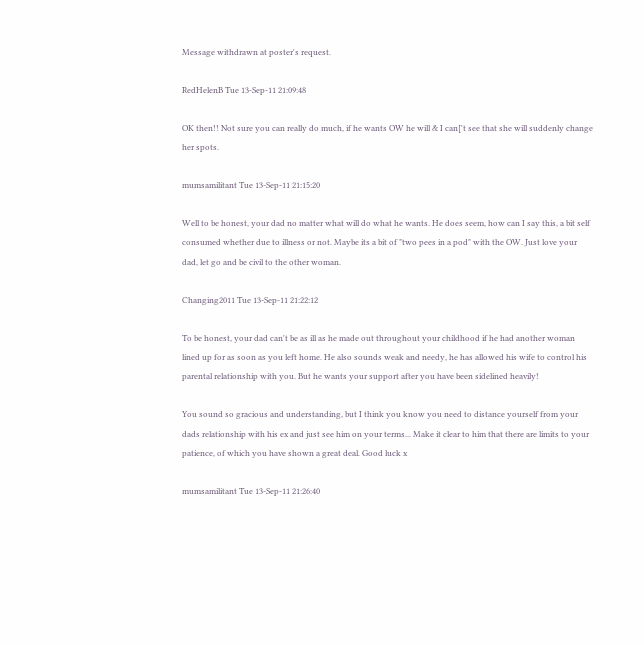Message withdrawn at poster's request.

RedHelenB Tue 13-Sep-11 21:09:48

OK then!! Not sure you can really do much, if he wants OW he will & I can['t see that she will suddenly change her spots.

mumsamilitant Tue 13-Sep-11 21:15:20

Well to be honest, your dad no matter what will do what he wants. He does seem, how can I say this, a bit self consumed whether due to illness or not. Maybe its a bit of "two pees in a pod" with the OW. Just love your dad, let go and be civil to the other woman.

Changing2011 Tue 13-Sep-11 21:22:12

To be honest, your dad can't be as ill as he made out throughout your childhood if he had another woman lined up for as soon as you left home. He also sounds weak and needy, he has allowed his wife to control his parental relationship with you. But he wants your support after you have been sidelined heavily!

You sound so gracious and understanding, but I think you know you need to distance yourself from your dads relationship with his ex and just see him on your terms... Make it clear to him that there are limits to your patience, of which you have shown a great deal. Good luck x

mumsamilitant Tue 13-Sep-11 21:26:40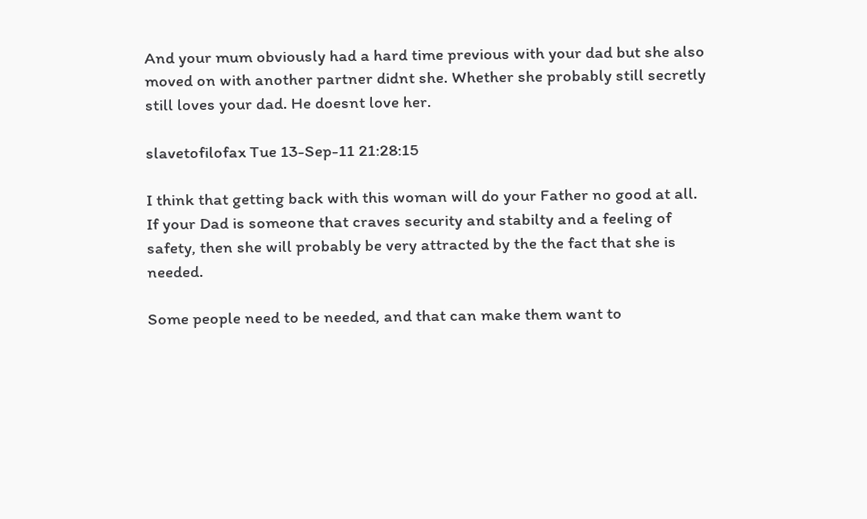And your mum obviously had a hard time previous with your dad but she also moved on with another partner didnt she. Whether she probably still secretly still loves your dad. He doesnt love her.

slavetofilofax Tue 13-Sep-11 21:28:15

I think that getting back with this woman will do your Father no good at all. If your Dad is someone that craves security and stabilty and a feeling of safety, then she will probably be very attracted by the the fact that she is needed.

Some people need to be needed, and that can make them want to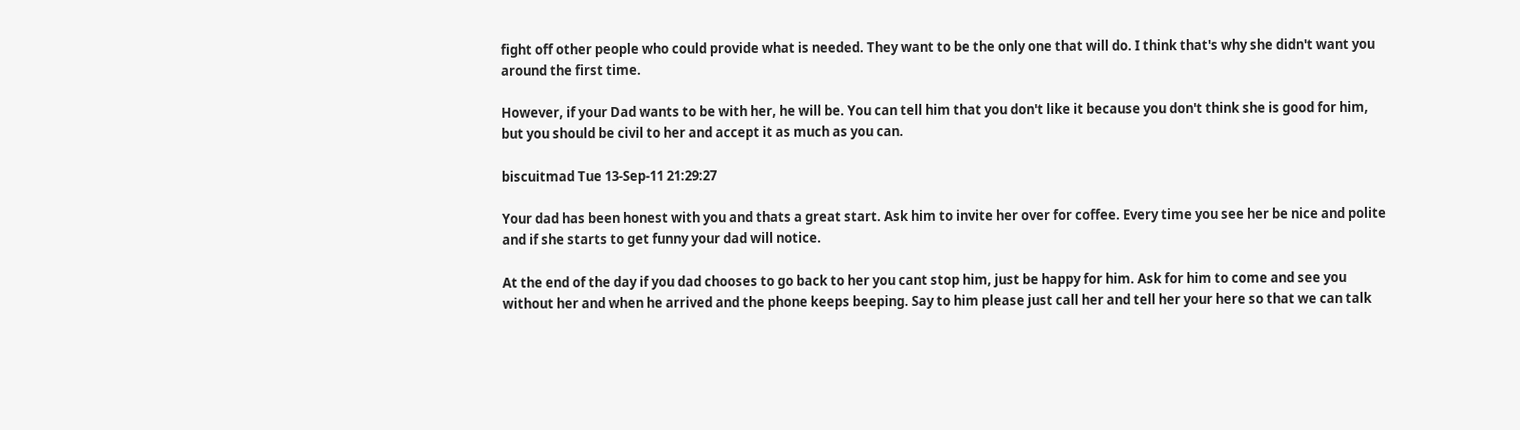fight off other people who could provide what is needed. They want to be the only one that will do. I think that's why she didn't want you around the first time.

However, if your Dad wants to be with her, he will be. You can tell him that you don't like it because you don't think she is good for him, but you should be civil to her and accept it as much as you can.

biscuitmad Tue 13-Sep-11 21:29:27

Your dad has been honest with you and thats a great start. Ask him to invite her over for coffee. Every time you see her be nice and polite and if she starts to get funny your dad will notice.

At the end of the day if you dad chooses to go back to her you cant stop him, just be happy for him. Ask for him to come and see you without her and when he arrived and the phone keeps beeping. Say to him please just call her and tell her your here so that we can talk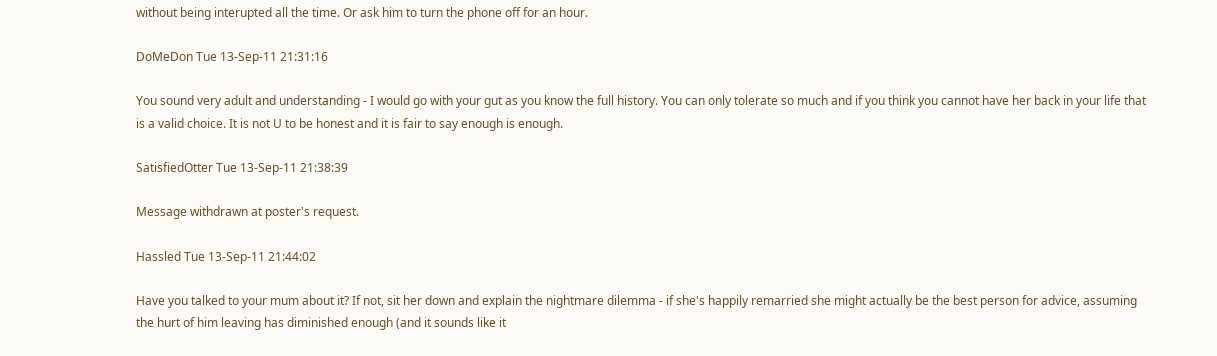without being interupted all the time. Or ask him to turn the phone off for an hour.

DoMeDon Tue 13-Sep-11 21:31:16

You sound very adult and understanding - I would go with your gut as you know the full history. You can only tolerate so much and if you think you cannot have her back in your life that is a valid choice. It is not U to be honest and it is fair to say enough is enough.

SatisfiedOtter Tue 13-Sep-11 21:38:39

Message withdrawn at poster's request.

Hassled Tue 13-Sep-11 21:44:02

Have you talked to your mum about it? If not, sit her down and explain the nightmare dilemma - if she's happily remarried she might actually be the best person for advice, assuming the hurt of him leaving has diminished enough (and it sounds like it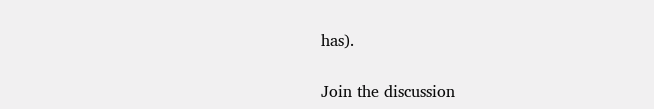has).

Join the discussion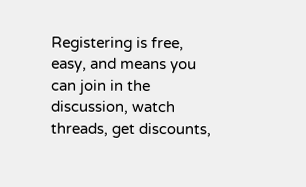Registering is free, easy, and means you can join in the discussion, watch threads, get discounts,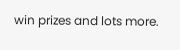win prizes and lots more.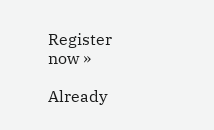Register now »

Already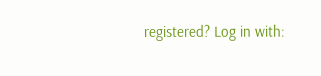registered? Log in with: